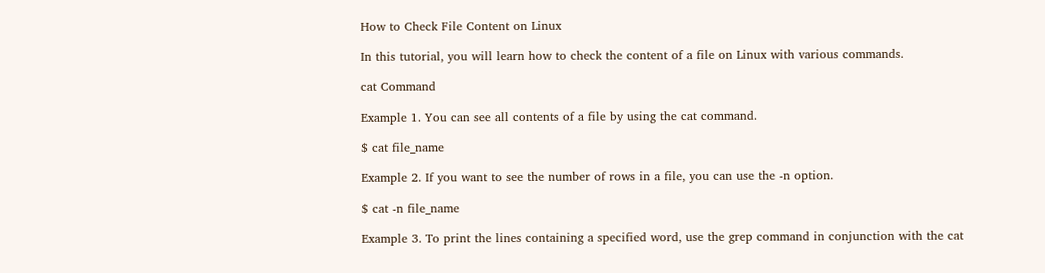How to Check File Content on Linux

In this tutorial, you will learn how to check the content of a file on Linux with various commands.

cat Command

Example 1. You can see all contents of a file by using the cat command.

$ cat file_name

Example 2. If you want to see the number of rows in a file, you can use the -n option.

$ cat -n file_name

Example 3. To print the lines containing a specified word, use the grep command in conjunction with the cat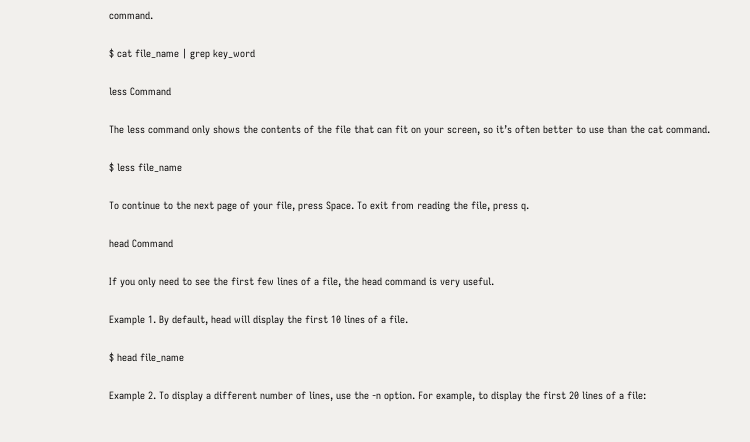command.

$ cat file_name | grep key_word

less Command

The less command only shows the contents of the file that can fit on your screen, so it’s often better to use than the cat command.

$ less file_name

To continue to the next page of your file, press Space. To exit from reading the file, press q.

head Command

If you only need to see the first few lines of a file, the head command is very useful.

Example 1. By default, head will display the first 10 lines of a file.

$ head file_name

Example 2. To display a different number of lines, use the -n option. For example, to display the first 20 lines of a file: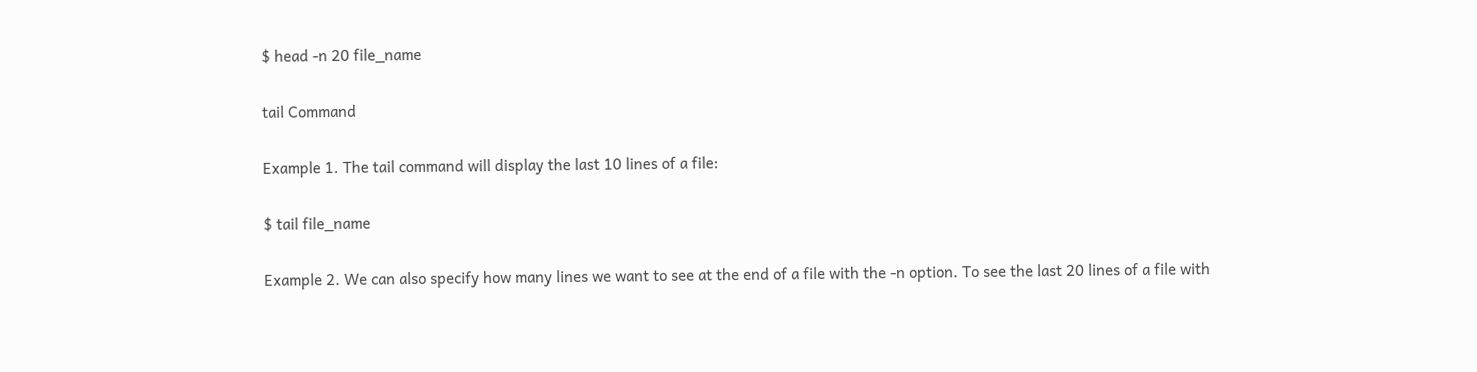$ head -n 20 file_name

tail Command

Example 1. The tail command will display the last 10 lines of a file:

$ tail file_name

Example 2. We can also specify how many lines we want to see at the end of a file with the -n option. To see the last 20 lines of a file with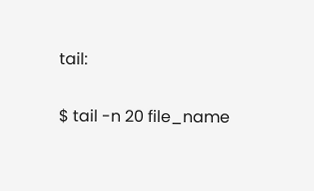tail:

$ tail -n 20 file_name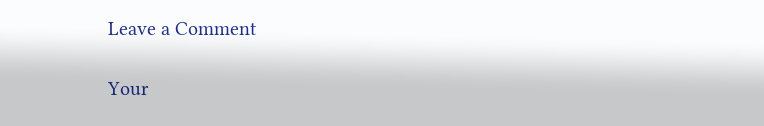Leave a Comment

Your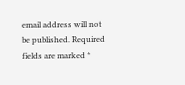email address will not be published. Required fields are marked *